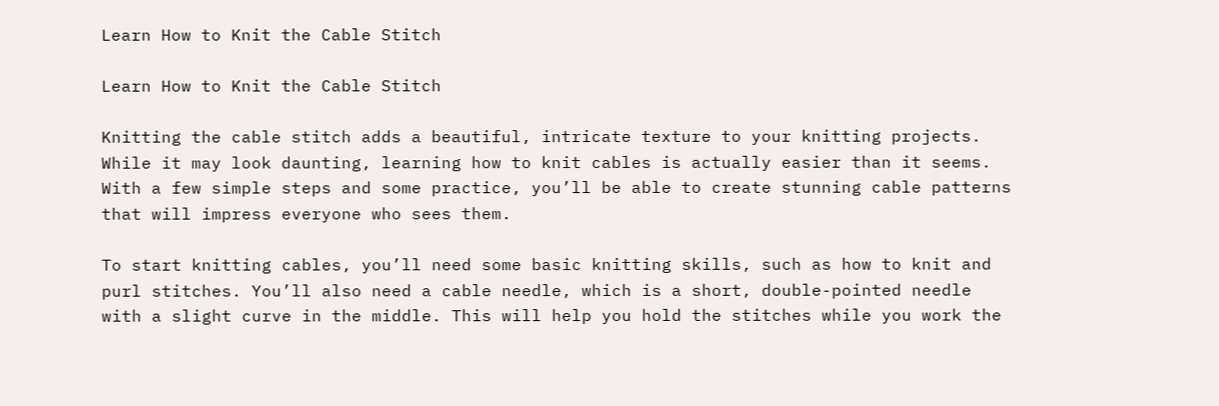Learn How to Knit the Cable Stitch

Learn How to Knit the Cable Stitch

Knitting the cable stitch adds a beautiful, intricate texture to your knitting projects. While it may look daunting, learning how to knit cables is actually easier than it seems. With a few simple steps and some practice, you’ll be able to create stunning cable patterns that will impress everyone who sees them.

To start knitting cables, you’ll need some basic knitting skills, such as how to knit and purl stitches. You’ll also need a cable needle, which is a short, double-pointed needle with a slight curve in the middle. This will help you hold the stitches while you work the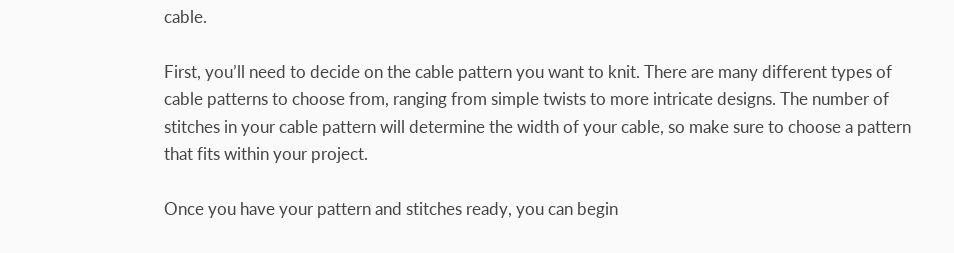cable.

First, you’ll need to decide on the cable pattern you want to knit. There are many different types of cable patterns to choose from, ranging from simple twists to more intricate designs. The number of stitches in your cable pattern will determine the width of your cable, so make sure to choose a pattern that fits within your project.

Once you have your pattern and stitches ready, you can begin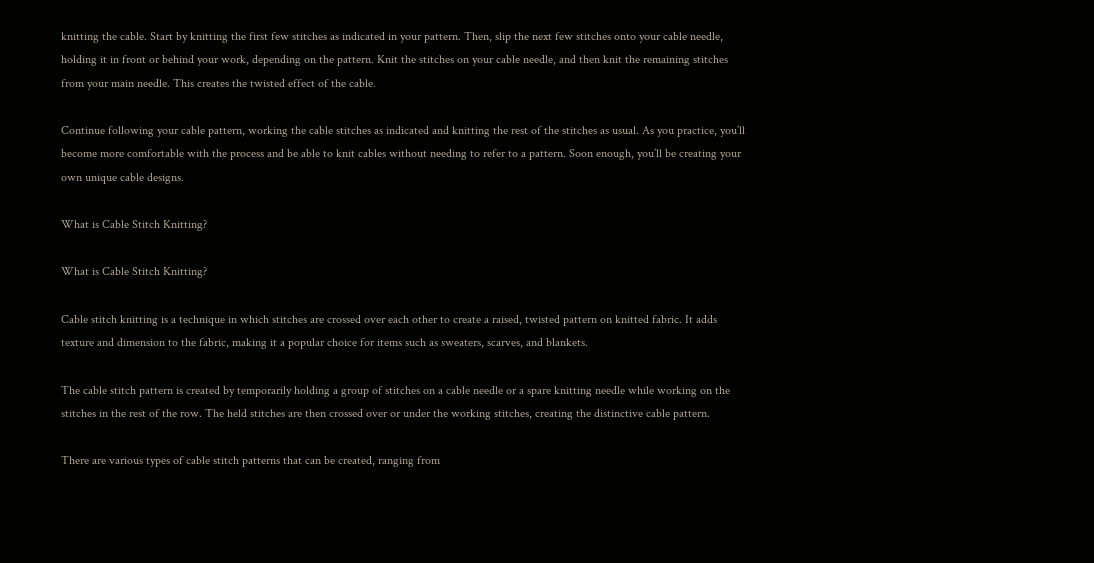knitting the cable. Start by knitting the first few stitches as indicated in your pattern. Then, slip the next few stitches onto your cable needle, holding it in front or behind your work, depending on the pattern. Knit the stitches on your cable needle, and then knit the remaining stitches from your main needle. This creates the twisted effect of the cable.

Continue following your cable pattern, working the cable stitches as indicated and knitting the rest of the stitches as usual. As you practice, you’ll become more comfortable with the process and be able to knit cables without needing to refer to a pattern. Soon enough, you’ll be creating your own unique cable designs.

What is Cable Stitch Knitting?

What is Cable Stitch Knitting?

Cable stitch knitting is a technique in which stitches are crossed over each other to create a raised, twisted pattern on knitted fabric. It adds texture and dimension to the fabric, making it a popular choice for items such as sweaters, scarves, and blankets.

The cable stitch pattern is created by temporarily holding a group of stitches on a cable needle or a spare knitting needle while working on the stitches in the rest of the row. The held stitches are then crossed over or under the working stitches, creating the distinctive cable pattern.

There are various types of cable stitch patterns that can be created, ranging from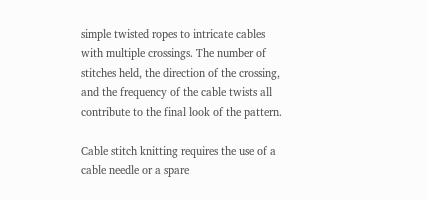simple twisted ropes to intricate cables with multiple crossings. The number of stitches held, the direction of the crossing, and the frequency of the cable twists all contribute to the final look of the pattern.

Cable stitch knitting requires the use of a cable needle or a spare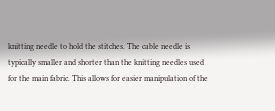knitting needle to hold the stitches. The cable needle is typically smaller and shorter than the knitting needles used for the main fabric. This allows for easier manipulation of the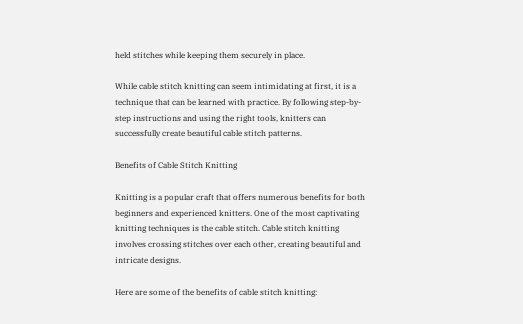held stitches while keeping them securely in place.

While cable stitch knitting can seem intimidating at first, it is a technique that can be learned with practice. By following step-by-step instructions and using the right tools, knitters can successfully create beautiful cable stitch patterns.

Benefits of Cable Stitch Knitting

Knitting is a popular craft that offers numerous benefits for both beginners and experienced knitters. One of the most captivating knitting techniques is the cable stitch. Cable stitch knitting involves crossing stitches over each other, creating beautiful and intricate designs.

Here are some of the benefits of cable stitch knitting: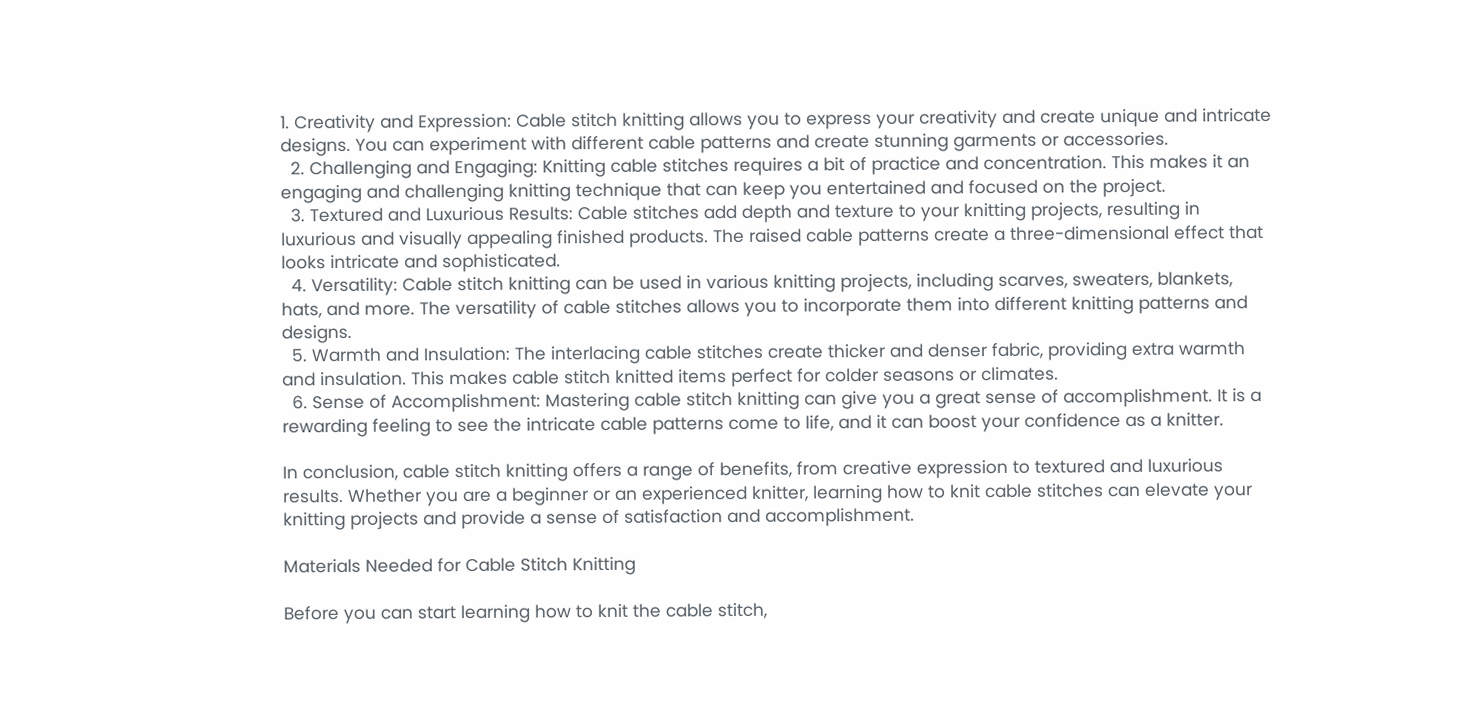1. Creativity and Expression: Cable stitch knitting allows you to express your creativity and create unique and intricate designs. You can experiment with different cable patterns and create stunning garments or accessories.
  2. Challenging and Engaging: Knitting cable stitches requires a bit of practice and concentration. This makes it an engaging and challenging knitting technique that can keep you entertained and focused on the project.
  3. Textured and Luxurious Results: Cable stitches add depth and texture to your knitting projects, resulting in luxurious and visually appealing finished products. The raised cable patterns create a three-dimensional effect that looks intricate and sophisticated.
  4. Versatility: Cable stitch knitting can be used in various knitting projects, including scarves, sweaters, blankets, hats, and more. The versatility of cable stitches allows you to incorporate them into different knitting patterns and designs.
  5. Warmth and Insulation: The interlacing cable stitches create thicker and denser fabric, providing extra warmth and insulation. This makes cable stitch knitted items perfect for colder seasons or climates.
  6. Sense of Accomplishment: Mastering cable stitch knitting can give you a great sense of accomplishment. It is a rewarding feeling to see the intricate cable patterns come to life, and it can boost your confidence as a knitter.

In conclusion, cable stitch knitting offers a range of benefits, from creative expression to textured and luxurious results. Whether you are a beginner or an experienced knitter, learning how to knit cable stitches can elevate your knitting projects and provide a sense of satisfaction and accomplishment.

Materials Needed for Cable Stitch Knitting

Before you can start learning how to knit the cable stitch,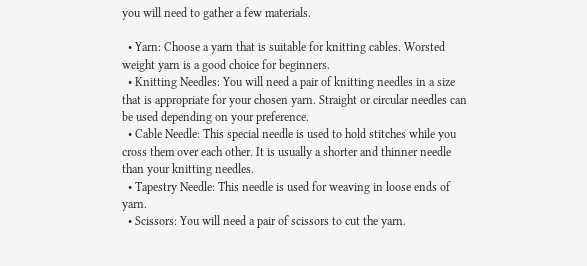you will need to gather a few materials.

  • Yarn: Choose a yarn that is suitable for knitting cables. Worsted weight yarn is a good choice for beginners.
  • Knitting Needles: You will need a pair of knitting needles in a size that is appropriate for your chosen yarn. Straight or circular needles can be used depending on your preference.
  • Cable Needle: This special needle is used to hold stitches while you cross them over each other. It is usually a shorter and thinner needle than your knitting needles.
  • Tapestry Needle: This needle is used for weaving in loose ends of yarn.
  • Scissors: You will need a pair of scissors to cut the yarn.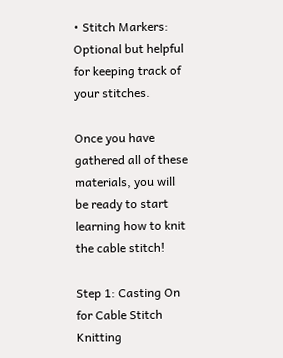• Stitch Markers: Optional but helpful for keeping track of your stitches.

Once you have gathered all of these materials, you will be ready to start learning how to knit the cable stitch!

Step 1: Casting On for Cable Stitch Knitting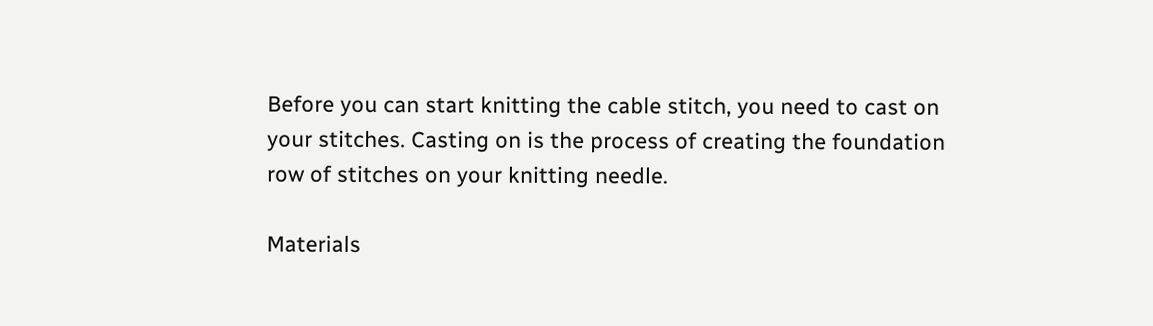Before you can start knitting the cable stitch, you need to cast on your stitches. Casting on is the process of creating the foundation row of stitches on your knitting needle.

Materials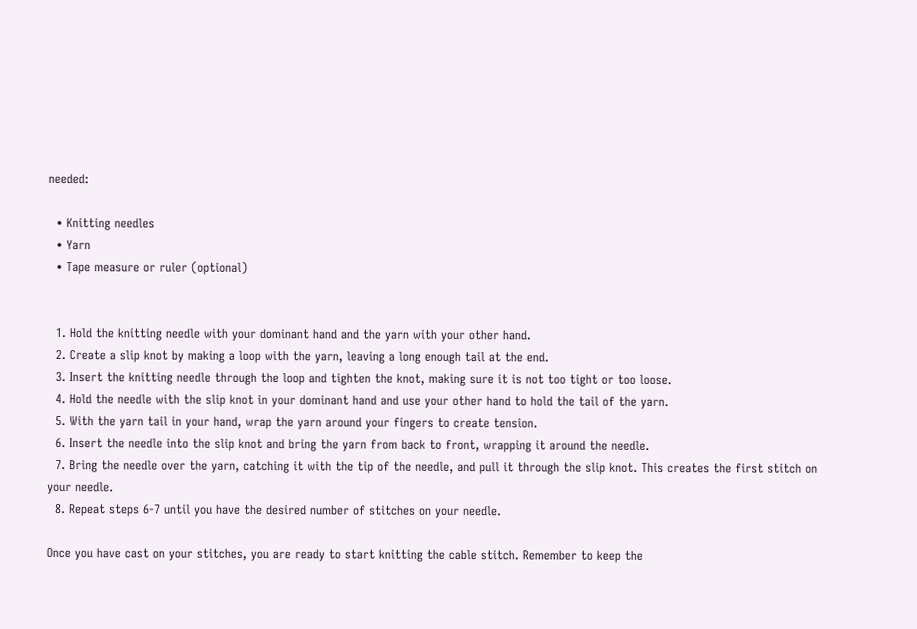needed:

  • Knitting needles
  • Yarn
  • Tape measure or ruler (optional)


  1. Hold the knitting needle with your dominant hand and the yarn with your other hand.
  2. Create a slip knot by making a loop with the yarn, leaving a long enough tail at the end.
  3. Insert the knitting needle through the loop and tighten the knot, making sure it is not too tight or too loose.
  4. Hold the needle with the slip knot in your dominant hand and use your other hand to hold the tail of the yarn.
  5. With the yarn tail in your hand, wrap the yarn around your fingers to create tension.
  6. Insert the needle into the slip knot and bring the yarn from back to front, wrapping it around the needle.
  7. Bring the needle over the yarn, catching it with the tip of the needle, and pull it through the slip knot. This creates the first stitch on your needle.
  8. Repeat steps 6-7 until you have the desired number of stitches on your needle.

Once you have cast on your stitches, you are ready to start knitting the cable stitch. Remember to keep the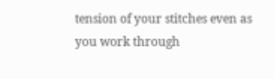tension of your stitches even as you work through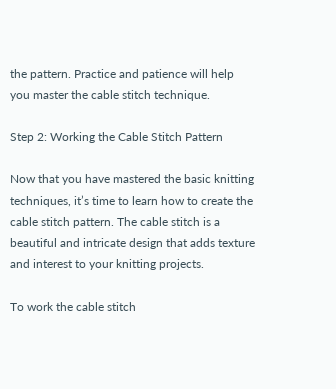the pattern. Practice and patience will help you master the cable stitch technique.

Step 2: Working the Cable Stitch Pattern

Now that you have mastered the basic knitting techniques, it’s time to learn how to create the cable stitch pattern. The cable stitch is a beautiful and intricate design that adds texture and interest to your knitting projects.

To work the cable stitch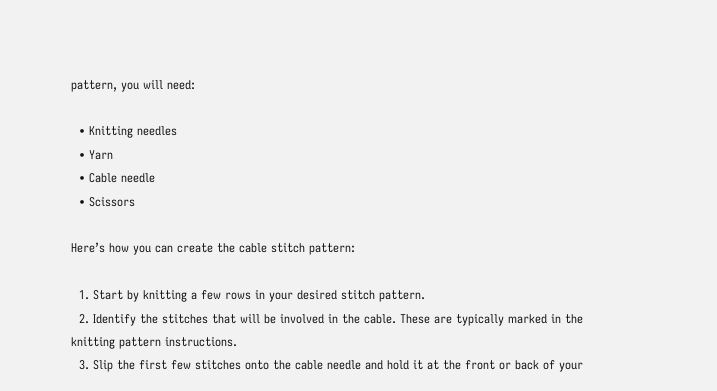pattern, you will need:

  • Knitting needles
  • Yarn
  • Cable needle
  • Scissors

Here’s how you can create the cable stitch pattern:

  1. Start by knitting a few rows in your desired stitch pattern.
  2. Identify the stitches that will be involved in the cable. These are typically marked in the knitting pattern instructions.
  3. Slip the first few stitches onto the cable needle and hold it at the front or back of your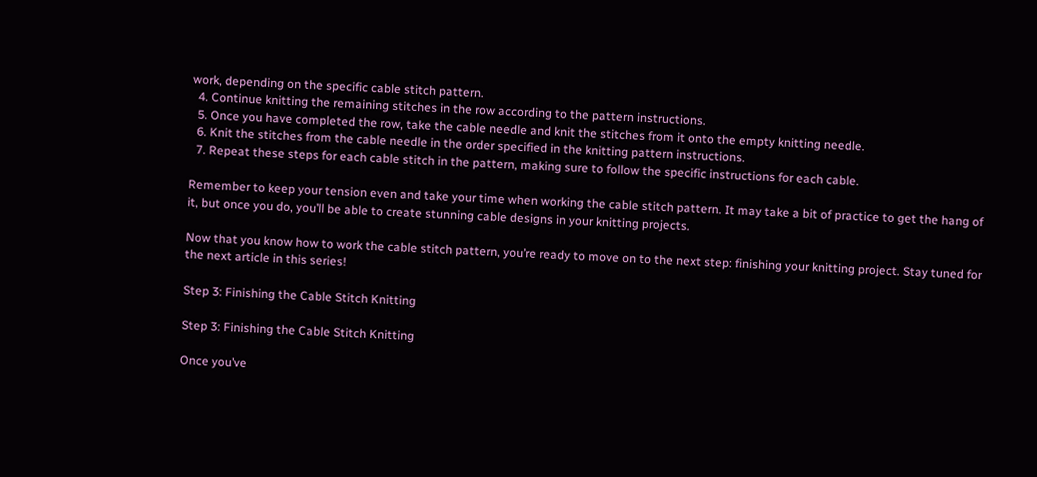work, depending on the specific cable stitch pattern.
  4. Continue knitting the remaining stitches in the row according to the pattern instructions.
  5. Once you have completed the row, take the cable needle and knit the stitches from it onto the empty knitting needle.
  6. Knit the stitches from the cable needle in the order specified in the knitting pattern instructions.
  7. Repeat these steps for each cable stitch in the pattern, making sure to follow the specific instructions for each cable.

Remember to keep your tension even and take your time when working the cable stitch pattern. It may take a bit of practice to get the hang of it, but once you do, you’ll be able to create stunning cable designs in your knitting projects.

Now that you know how to work the cable stitch pattern, you’re ready to move on to the next step: finishing your knitting project. Stay tuned for the next article in this series!

Step 3: Finishing the Cable Stitch Knitting

Step 3: Finishing the Cable Stitch Knitting

Once you’ve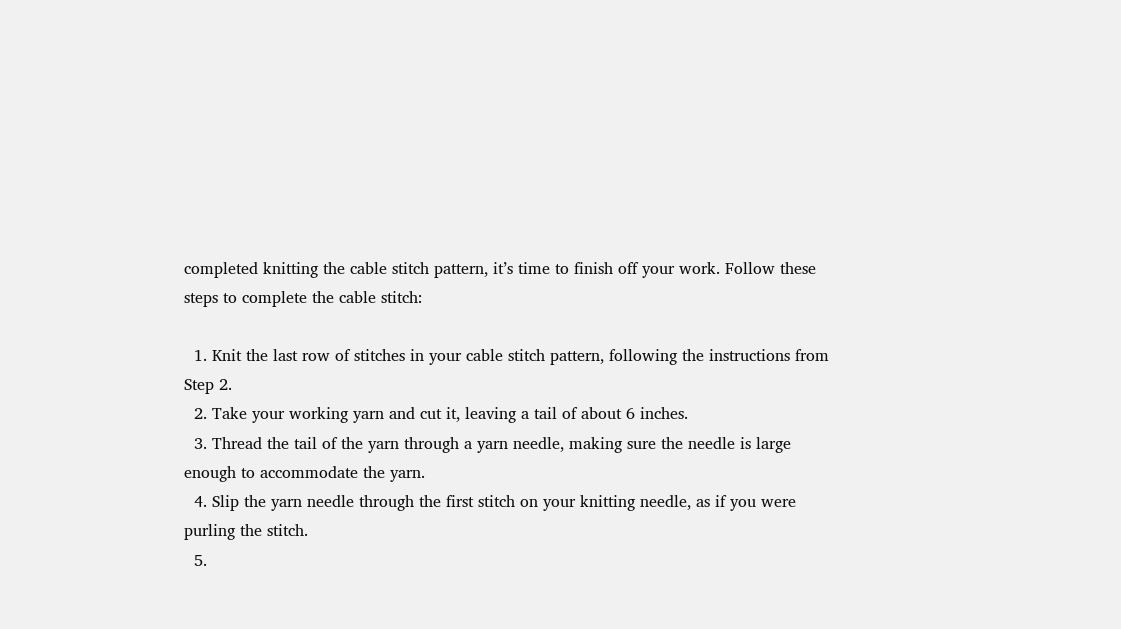completed knitting the cable stitch pattern, it’s time to finish off your work. Follow these steps to complete the cable stitch:

  1. Knit the last row of stitches in your cable stitch pattern, following the instructions from Step 2.
  2. Take your working yarn and cut it, leaving a tail of about 6 inches.
  3. Thread the tail of the yarn through a yarn needle, making sure the needle is large enough to accommodate the yarn.
  4. Slip the yarn needle through the first stitch on your knitting needle, as if you were purling the stitch.
  5.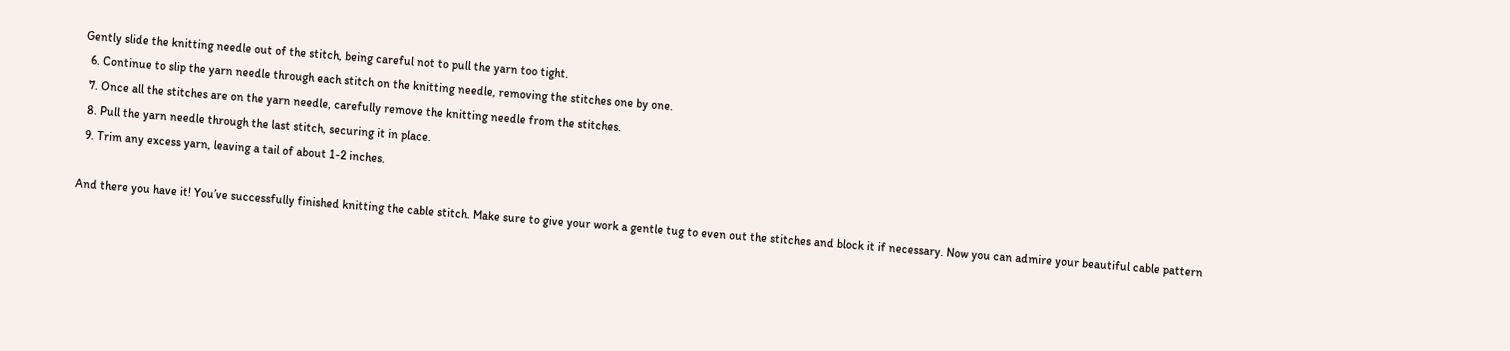Gently slide the knitting needle out of the stitch, being careful not to pull the yarn too tight.
  6. Continue to slip the yarn needle through each stitch on the knitting needle, removing the stitches one by one.
  7. Once all the stitches are on the yarn needle, carefully remove the knitting needle from the stitches.
  8. Pull the yarn needle through the last stitch, securing it in place.
  9. Trim any excess yarn, leaving a tail of about 1-2 inches.

And there you have it! You’ve successfully finished knitting the cable stitch. Make sure to give your work a gentle tug to even out the stitches and block it if necessary. Now you can admire your beautiful cable pattern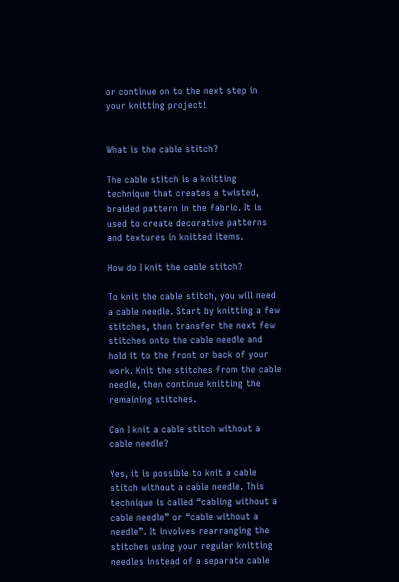or continue on to the next step in your knitting project!


What is the cable stitch?

The cable stitch is a knitting technique that creates a twisted, braided pattern in the fabric. It is used to create decorative patterns and textures in knitted items.

How do I knit the cable stitch?

To knit the cable stitch, you will need a cable needle. Start by knitting a few stitches, then transfer the next few stitches onto the cable needle and hold it to the front or back of your work. Knit the stitches from the cable needle, then continue knitting the remaining stitches.

Can I knit a cable stitch without a cable needle?

Yes, it is possible to knit a cable stitch without a cable needle. This technique is called “cabling without a cable needle” or “cable without a needle”. It involves rearranging the stitches using your regular knitting needles instead of a separate cable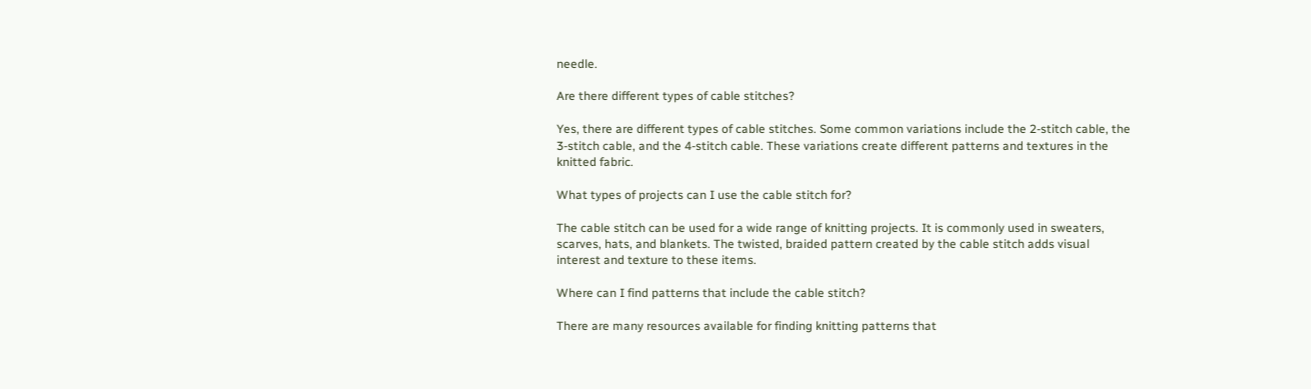needle.

Are there different types of cable stitches?

Yes, there are different types of cable stitches. Some common variations include the 2-stitch cable, the 3-stitch cable, and the 4-stitch cable. These variations create different patterns and textures in the knitted fabric.

What types of projects can I use the cable stitch for?

The cable stitch can be used for a wide range of knitting projects. It is commonly used in sweaters, scarves, hats, and blankets. The twisted, braided pattern created by the cable stitch adds visual interest and texture to these items.

Where can I find patterns that include the cable stitch?

There are many resources available for finding knitting patterns that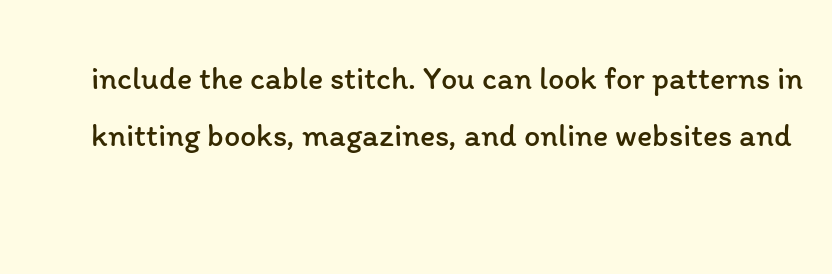include the cable stitch. You can look for patterns in knitting books, magazines, and online websites and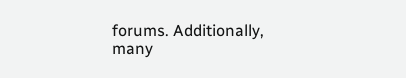forums. Additionally, many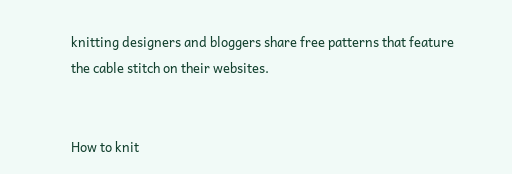knitting designers and bloggers share free patterns that feature the cable stitch on their websites.


How to knit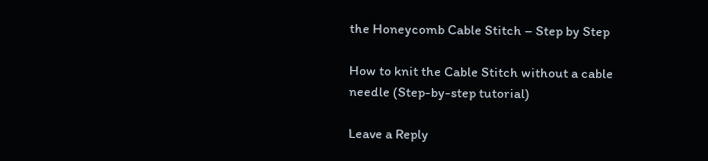the Honeycomb Cable Stitch – Step by Step

How to knit the Cable Stitch without a cable needle (Step-by-step tutorial)

Leave a Reply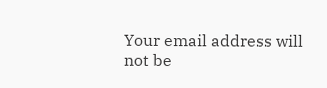Your email address will not be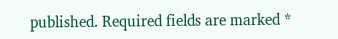published. Required fields are marked *